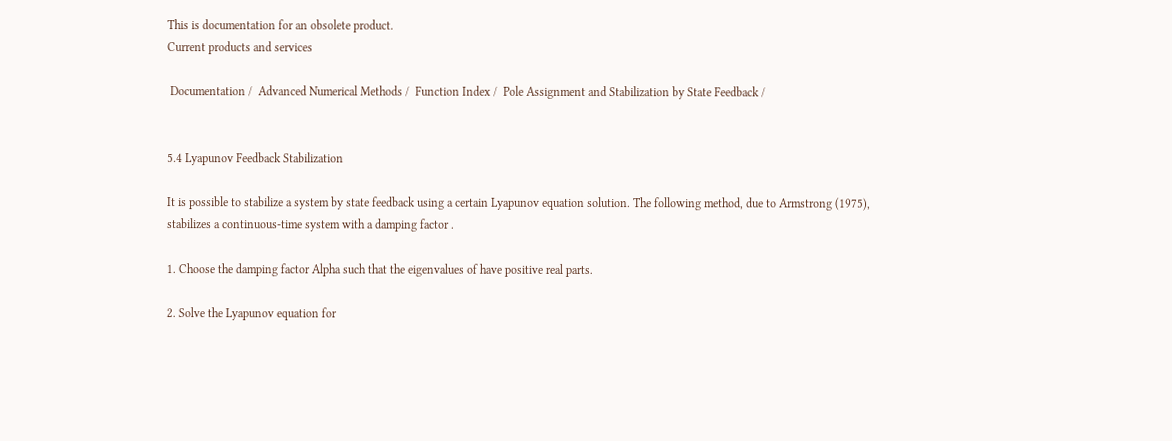This is documentation for an obsolete product.
Current products and services

 Documentation /  Advanced Numerical Methods /  Function Index /  Pole Assignment and Stabilization by State Feedback /


5.4 Lyapunov Feedback Stabilization

It is possible to stabilize a system by state feedback using a certain Lyapunov equation solution. The following method, due to Armstrong (1975), stabilizes a continuous-time system with a damping factor .

1. Choose the damping factor Alpha such that the eigenvalues of have positive real parts.

2. Solve the Lyapunov equation for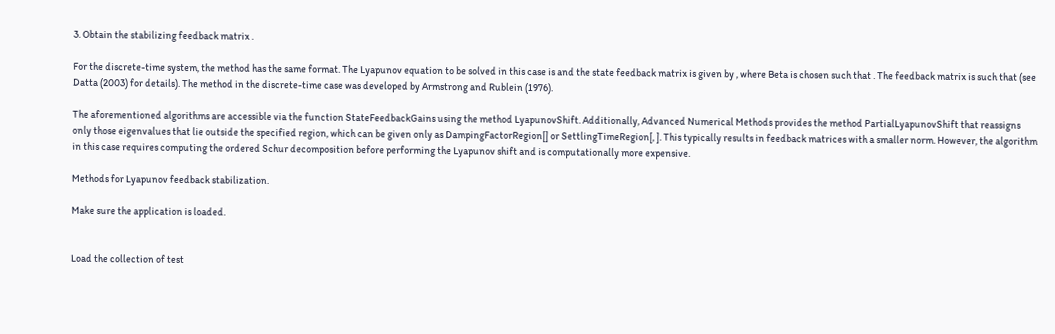3. Obtain the stabilizing feedback matrix .

For the discrete-time system, the method has the same format. The Lyapunov equation to be solved in this case is and the state feedback matrix is given by , where Beta is chosen such that . The feedback matrix is such that (see Datta (2003) for details). The method in the discrete-time case was developed by Armstrong and Rublein (1976).

The aforementioned algorithms are accessible via the function StateFeedbackGains using the method LyapunovShift. Additionally, Advanced Numerical Methods provides the method PartialLyapunovShift that reassigns only those eigenvalues that lie outside the specified region, which can be given only as DampingFactorRegion[] or SettlingTimeRegion[, ]. This typically results in feedback matrices with a smaller norm. However, the algorithm in this case requires computing the ordered Schur decomposition before performing the Lyapunov shift and is computationally more expensive.

Methods for Lyapunov feedback stabilization.

Make sure the application is loaded.


Load the collection of test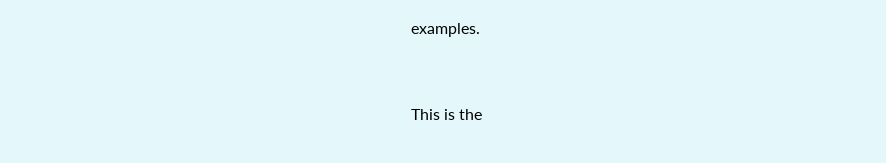examples.


This is the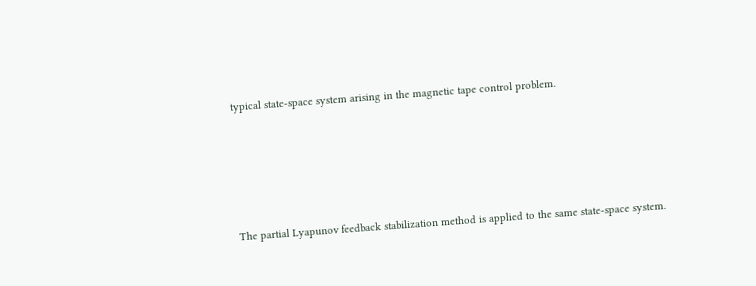typical state-space system arising in the magnetic tape control problem.





The partial Lyapunov feedback stabilization method is applied to the same state-space system.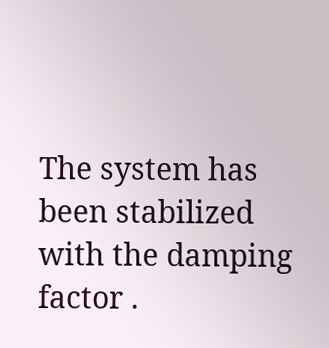The system has been stabilized with the damping factor .